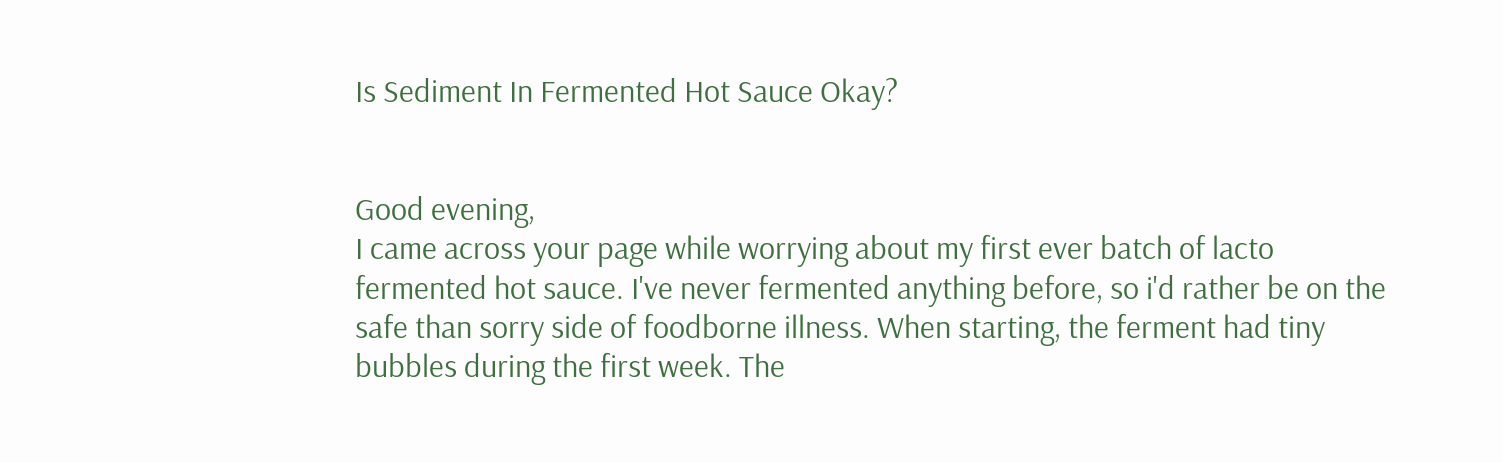Is Sediment In Fermented Hot Sauce Okay?


Good evening,
I came across your page while worrying about my first ever batch of lacto fermented hot sauce. I've never fermented anything before, so i'd rather be on the safe than sorry side of foodborne illness. When starting, the ferment had tiny bubbles during the first week. The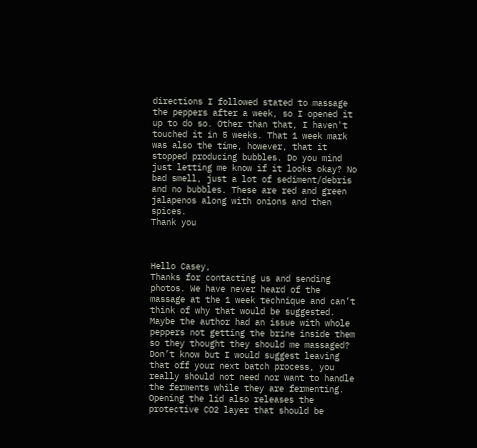directions I followed stated to massage the peppers after a week, so I opened it up to do so. Other than that, I haven't touched it in 5 weeks. That 1 week mark was also the time, however, that it stopped producing bubbles. Do you mind just letting me know if it looks okay? No bad smell, just a lot of sediment/debris and no bubbles. These are red and green jalapenos along with onions and then spices.
Thank you



Hello Casey,
Thanks for contacting us and sending photos. We have never heard of the massage at the 1 week technique and can’t think of why that would be suggested. Maybe the author had an issue with whole peppers not getting the brine inside them so they thought they should me massaged? Don’t know but I would suggest leaving that off your next batch process, you really should not need nor want to handle the ferments while they are fermenting.  Opening the lid also releases the protective CO2 layer that should be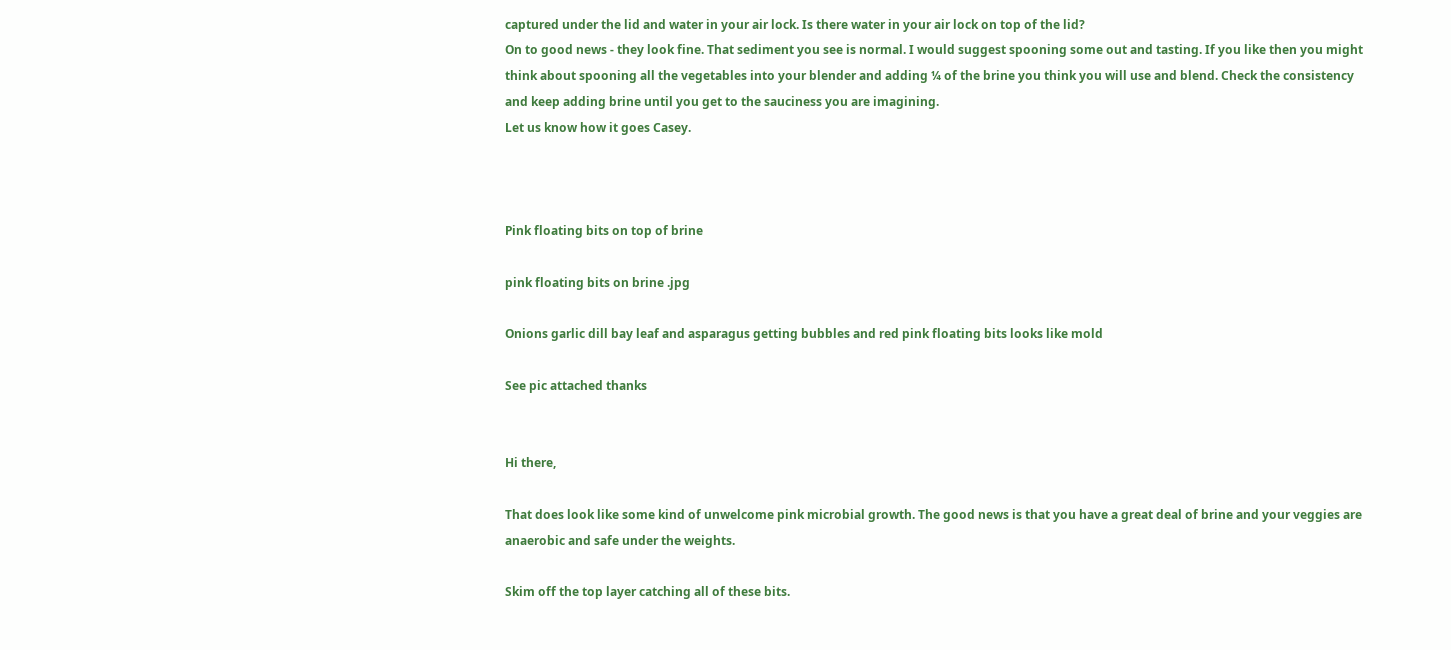captured under the lid and water in your air lock. Is there water in your air lock on top of the lid?
On to good news - they look fine. That sediment you see is normal. I would suggest spooning some out and tasting. If you like then you might think about spooning all the vegetables into your blender and adding ¼ of the brine you think you will use and blend. Check the consistency and keep adding brine until you get to the sauciness you are imagining.
Let us know how it goes Casey.



Pink floating bits on top of brine

pink floating bits on brine .jpg

Onions garlic dill bay leaf and asparagus getting bubbles and red pink floating bits looks like mold

See pic attached thanks


Hi there,

That does look like some kind of unwelcome pink microbial growth. The good news is that you have a great deal of brine and your veggies are anaerobic and safe under the weights.

Skim off the top layer catching all of these bits.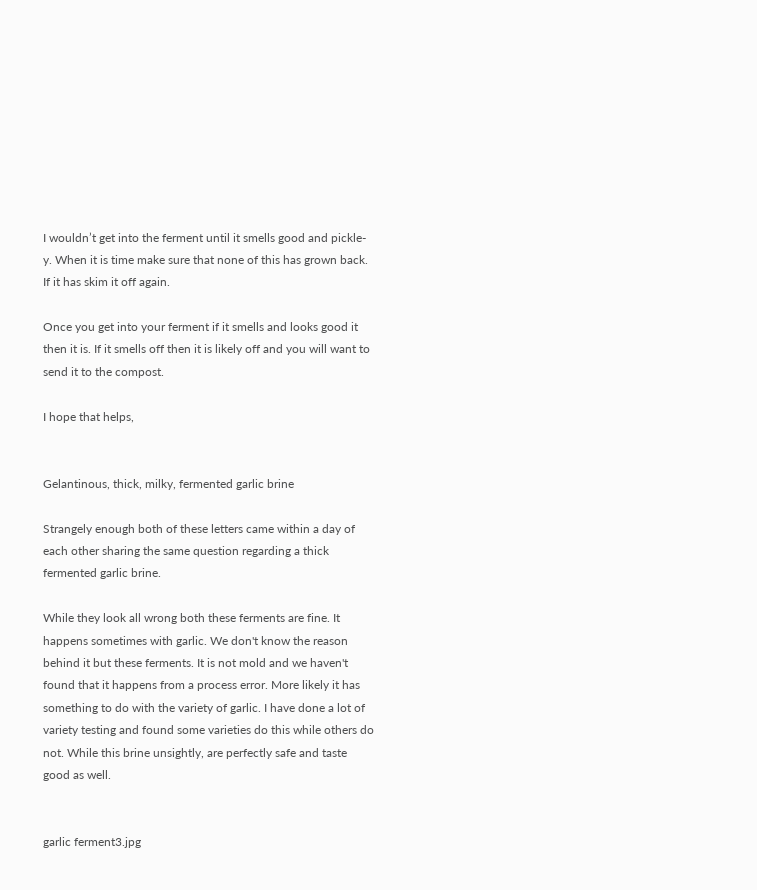I wouldn’t get into the ferment until it smells good and pickle-y. When it is time make sure that none of this has grown back. If it has skim it off again.

Once you get into your ferment if it smells and looks good it then it is. If it smells off then it is likely off and you will want to send it to the compost.

I hope that helps,


Gelantinous, thick, milky, fermented garlic brine

Strangely enough both of these letters came within a day of each other sharing the same question regarding a thick fermented garlic brine.

While they look all wrong both these ferments are fine. It happens sometimes with garlic. We don't know the reason behind it but these ferments. It is not mold and we haven't found that it happens from a process error. More likely it has something to do with the variety of garlic. I have done a lot of variety testing and found some varieties do this while others do not. While this brine unsightly, are perfectly safe and taste good as well.


garlic ferment3.jpg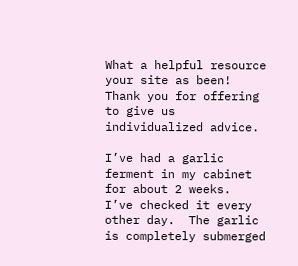What a helpful resource your site as been!  Thank you for offering to give us individualized advice.

I’ve had a garlic ferment in my cabinet for about 2 weeks.  I’ve checked it every other day.  The garlic is completely submerged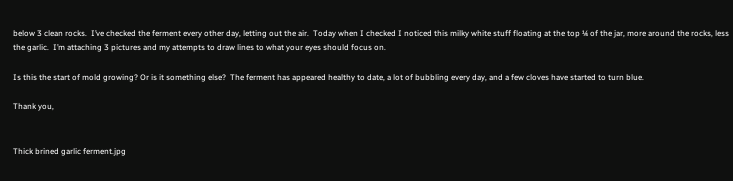below 3 clean rocks.  I’ve checked the ferment every other day, letting out the air.  Today when I checked I noticed this milky white stuff floating at the top ¼ of the jar, more around the rocks, less the garlic.  I’m attaching 3 pictures and my attempts to draw lines to what your eyes should focus on.

Is this the start of mold growing? Or is it something else?  The ferment has appeared healthy to date, a lot of bubbling every day, and a few cloves have started to turn blue.

Thank you,


Thick brined garlic ferment.jpg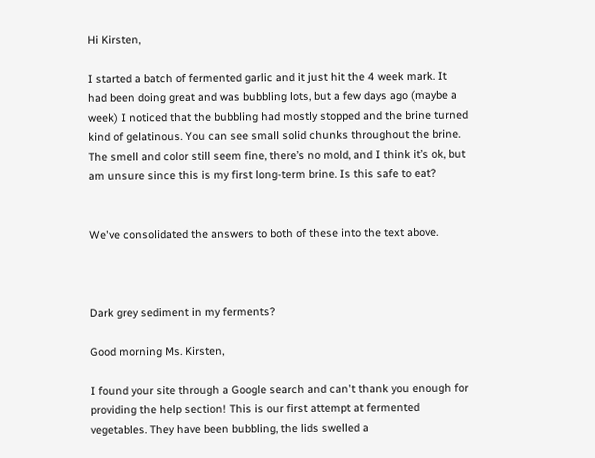Hi Kirsten,

I started a batch of fermented garlic and it just hit the 4 week mark. It had been doing great and was bubbling lots, but a few days ago (maybe a week) I noticed that the bubbling had mostly stopped and the brine turned kind of gelatinous. You can see small solid chunks throughout the brine. The smell and color still seem fine, there’s no mold, and I think it’s ok, but am unsure since this is my first long-term brine. Is this safe to eat?


We've consolidated the answers to both of these into the text above.



Dark grey sediment in my ferments?

Good morning Ms. Kirsten,

I found your site through a Google search and can't thank you enough for providing the help section! This is our first attempt at fermented vegetables. They have been bubbling, the lids swelled a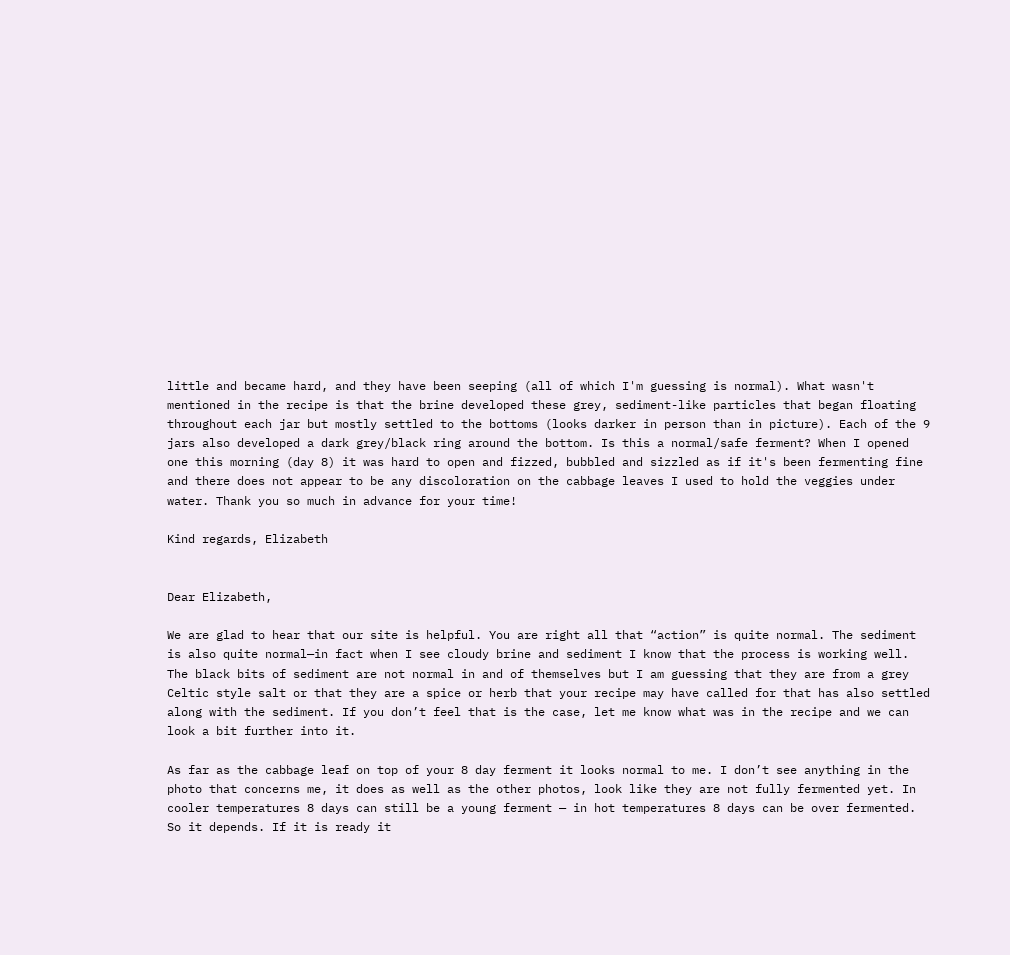little and became hard, and they have been seeping (all of which I'm guessing is normal). What wasn't mentioned in the recipe is that the brine developed these grey, sediment-like particles that began floating throughout each jar but mostly settled to the bottoms (looks darker in person than in picture). Each of the 9 jars also developed a dark grey/black ring around the bottom. Is this a normal/safe ferment? When I opened one this morning (day 8) it was hard to open and fizzed, bubbled and sizzled as if it's been fermenting fine and there does not appear to be any discoloration on the cabbage leaves I used to hold the veggies under water. Thank you so much in advance for your time!

Kind regards, Elizabeth


Dear Elizabeth,

We are glad to hear that our site is helpful. You are right all that “action” is quite normal. The sediment is also quite normal—in fact when I see cloudy brine and sediment I know that the process is working well. The black bits of sediment are not normal in and of themselves but I am guessing that they are from a grey Celtic style salt or that they are a spice or herb that your recipe may have called for that has also settled along with the sediment. If you don’t feel that is the case, let me know what was in the recipe and we can look a bit further into it.

As far as the cabbage leaf on top of your 8 day ferment it looks normal to me. I don’t see anything in the photo that concerns me, it does as well as the other photos, look like they are not fully fermented yet. In cooler temperatures 8 days can still be a young ferment — in hot temperatures 8 days can be over fermented. So it depends. If it is ready it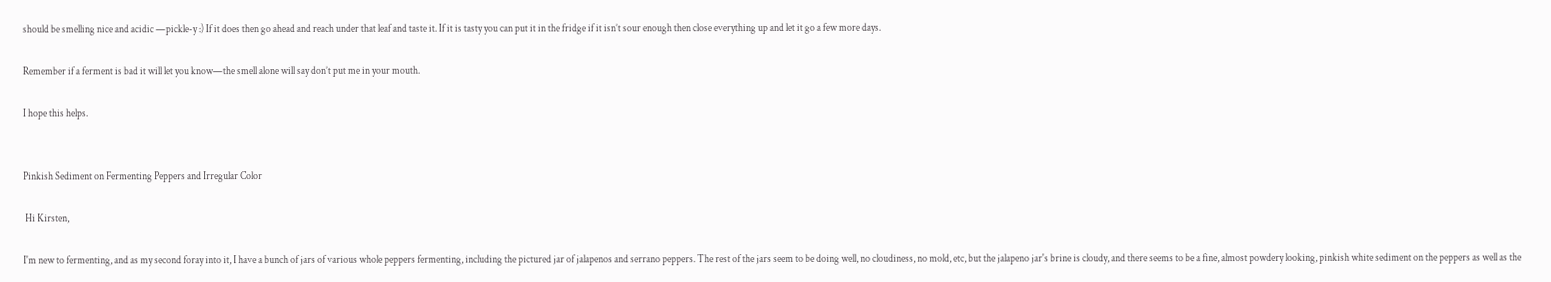should be smelling nice and acidic —pickle-y :) If it does then go ahead and reach under that leaf and taste it. If it is tasty you can put it in the fridge if it isn’t sour enough then close everything up and let it go a few more days.

Remember if a ferment is bad it will let you know—the smell alone will say don’t put me in your mouth.

I hope this helps.


Pinkish Sediment on Fermenting Peppers and Irregular Color

 Hi Kirsten,

I'm new to fermenting, and as my second foray into it, I have a bunch of jars of various whole peppers fermenting, including the pictured jar of jalapenos and serrano peppers. The rest of the jars seem to be doing well, no cloudiness, no mold, etc, but the jalapeno jar's brine is cloudy, and there seems to be a fine, almost powdery looking, pinkish white sediment on the peppers as well as the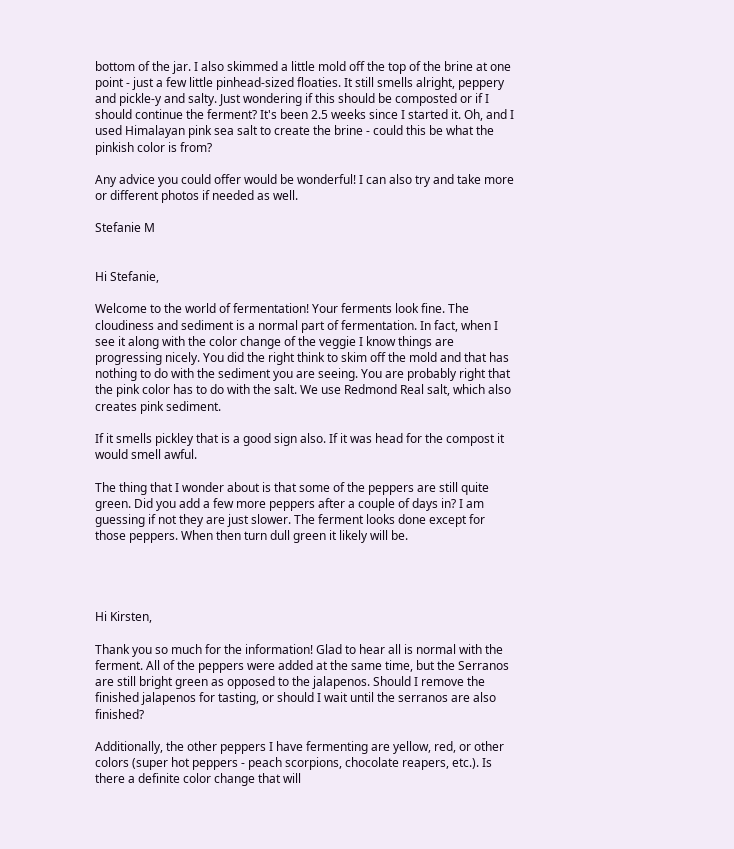bottom of the jar. I also skimmed a little mold off the top of the brine at one point - just a few little pinhead-sized floaties. It still smells alright, peppery and pickle-y and salty. Just wondering if this should be composted or if I should continue the ferment? It's been 2.5 weeks since I started it. Oh, and I used Himalayan pink sea salt to create the brine - could this be what the pinkish color is from?

Any advice you could offer would be wonderful! I can also try and take more or different photos if needed as well.

Stefanie M


Hi Stefanie,

Welcome to the world of fermentation! Your ferments look fine. The cloudiness and sediment is a normal part of fermentation. In fact, when I see it along with the color change of the veggie I know things are progressing nicely. You did the right think to skim off the mold and that has nothing to do with the sediment you are seeing. You are probably right that the pink color has to do with the salt. We use Redmond Real salt, which also creates pink sediment.

If it smells pickley that is a good sign also. If it was head for the compost it would smell awful.

The thing that I wonder about is that some of the peppers are still quite green. Did you add a few more peppers after a couple of days in? I am guessing if not they are just slower. The ferment looks done except for those peppers. When then turn dull green it likely will be.




Hi Kirsten,

Thank you so much for the information! Glad to hear all is normal with the ferment. All of the peppers were added at the same time, but the Serranos are still bright green as opposed to the jalapenos. Should I remove the finished jalapenos for tasting, or should I wait until the serranos are also finished?

Additionally, the other peppers I have fermenting are yellow, red, or other colors (super hot peppers - peach scorpions, chocolate reapers, etc.). Is there a definite color change that will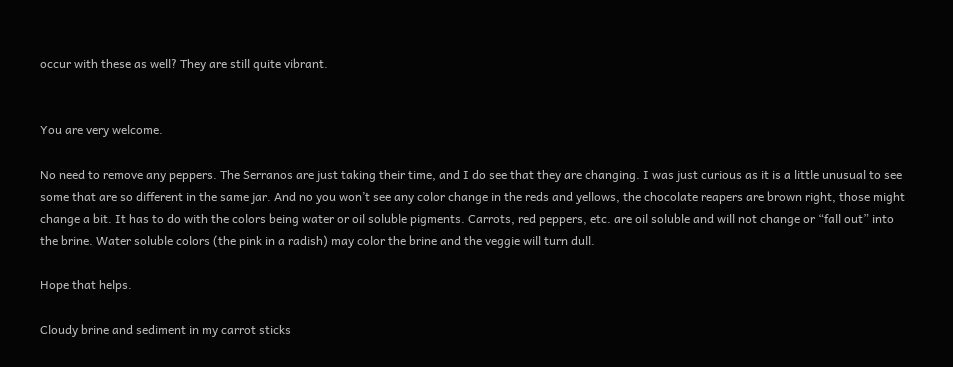occur with these as well? They are still quite vibrant.


You are very welcome.

No need to remove any peppers. The Serranos are just taking their time, and I do see that they are changing. I was just curious as it is a little unusual to see some that are so different in the same jar. And no you won’t see any color change in the reds and yellows, the chocolate reapers are brown right, those might change a bit. It has to do with the colors being water or oil soluble pigments. Carrots, red peppers, etc. are oil soluble and will not change or “fall out” into the brine. Water soluble colors (the pink in a radish) may color the brine and the veggie will turn dull.

Hope that helps.

Cloudy brine and sediment in my carrot sticks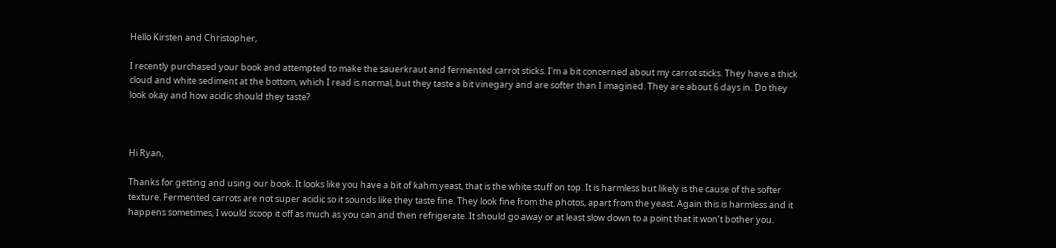Hello Kirsten and Christopher,

I recently purchased your book and attempted to make the sauerkraut and fermented carrot sticks. I'm a bit concerned about my carrot sticks. They have a thick cloud and white sediment at the bottom, which I read is normal, but they taste a bit vinegary and are softer than I imagined. They are about 6 days in. Do they look okay and how acidic should they taste?



Hi Ryan,

Thanks for getting and using our book. It looks like you have a bit of kahm yeast, that is the white stuff on top. It is harmless but likely is the cause of the softer texture. Fermented carrots are not super acidic so it sounds like they taste fine. They look fine from the photos, apart from the yeast. Again this is harmless and it happens sometimes, I would scoop it off as much as you can and then refrigerate. It should go away or at least slow down to a point that it won’t bother you.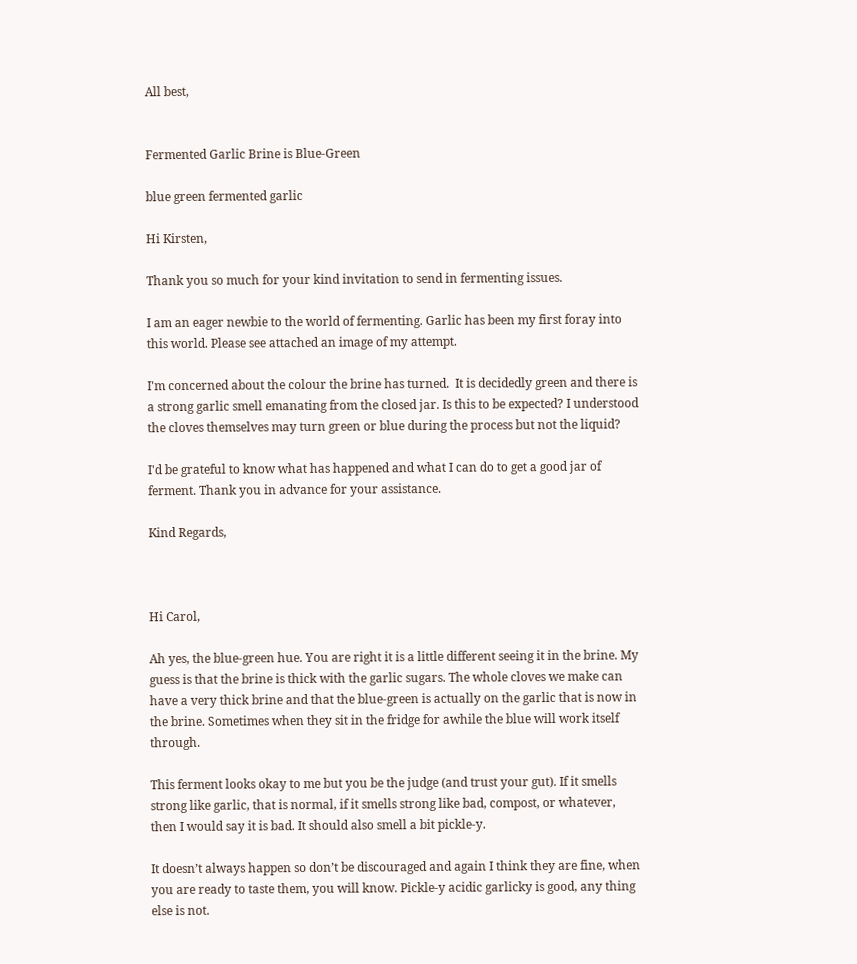All best,


Fermented Garlic Brine is Blue-Green

blue green fermented garlic

Hi Kirsten,

Thank you so much for your kind invitation to send in fermenting issues.

I am an eager newbie to the world of fermenting. Garlic has been my first foray into this world. Please see attached an image of my attempt.

I'm concerned about the colour the brine has turned.  It is decidedly green and there is a strong garlic smell emanating from the closed jar. Is this to be expected? I understood the cloves themselves may turn green or blue during the process but not the liquid?

I'd be grateful to know what has happened and what I can do to get a good jar of ferment. Thank you in advance for your assistance.

Kind Regards,



Hi Carol,

Ah yes, the blue-green hue. You are right it is a little different seeing it in the brine. My guess is that the brine is thick with the garlic sugars. The whole cloves we make can have a very thick brine and that the blue-green is actually on the garlic that is now in the brine. Sometimes when they sit in the fridge for awhile the blue will work itself through.

This ferment looks okay to me but you be the judge (and trust your gut). If it smells strong like garlic, that is normal, if it smells strong like bad, compost, or whatever, then I would say it is bad. It should also smell a bit pickle-y.

It doesn’t always happen so don’t be discouraged and again I think they are fine, when you are ready to taste them, you will know. Pickle-y acidic garlicky is good, any thing else is not.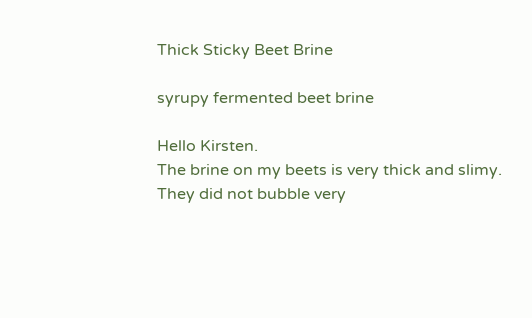Thick Sticky Beet Brine

syrupy fermented beet brine

Hello Kirsten.
The brine on my beets is very thick and slimy.
They did not bubble very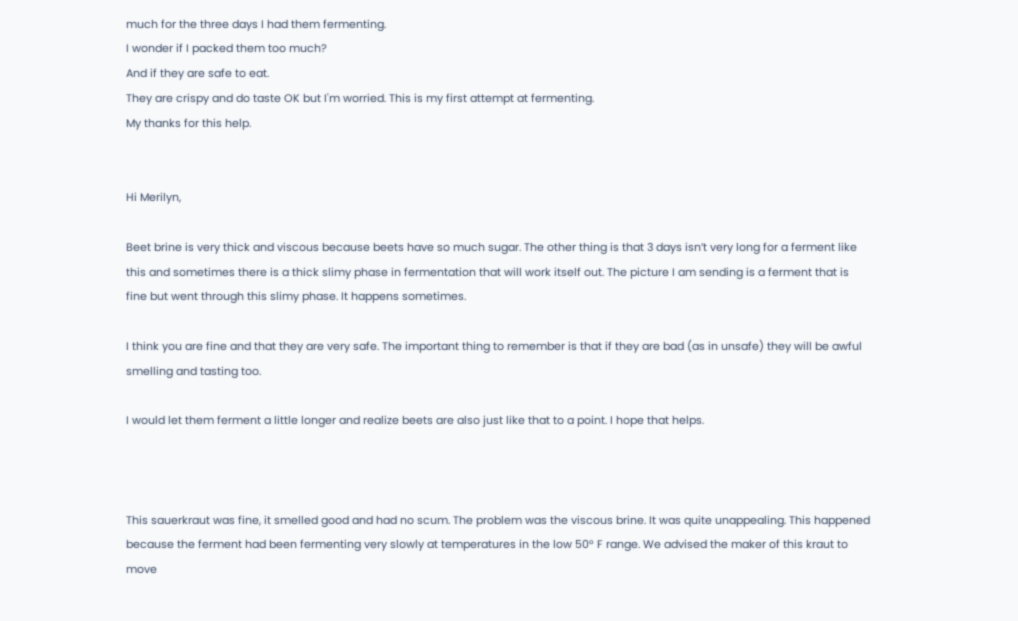much for the three days I had them fermenting.
I wonder if I packed them too much?
And if they are safe to eat.
They are crispy and do taste OK but I'm worried. This is my first attempt at fermenting.
My thanks for this help.


Hi Merilyn,

Beet brine is very thick and viscous because beets have so much sugar. The other thing is that 3 days isn’t very long for a ferment like this and sometimes there is a thick slimy phase in fermentation that will work itself out. The picture I am sending is a ferment that is fine but went through this slimy phase. It happens sometimes.

I think you are fine and that they are very safe. The important thing to remember is that if they are bad (as in unsafe) they will be awful smelling and tasting too.

I would let them ferment a little longer and realize beets are also just like that to a point. I hope that helps.



This sauerkraut was fine, it smelled good and had no scum. The problem was the viscous brine. It was quite unappealing. This happened because the ferment had been fermenting very slowly at temperatures in the low 50° F range. We advised the maker of this kraut to move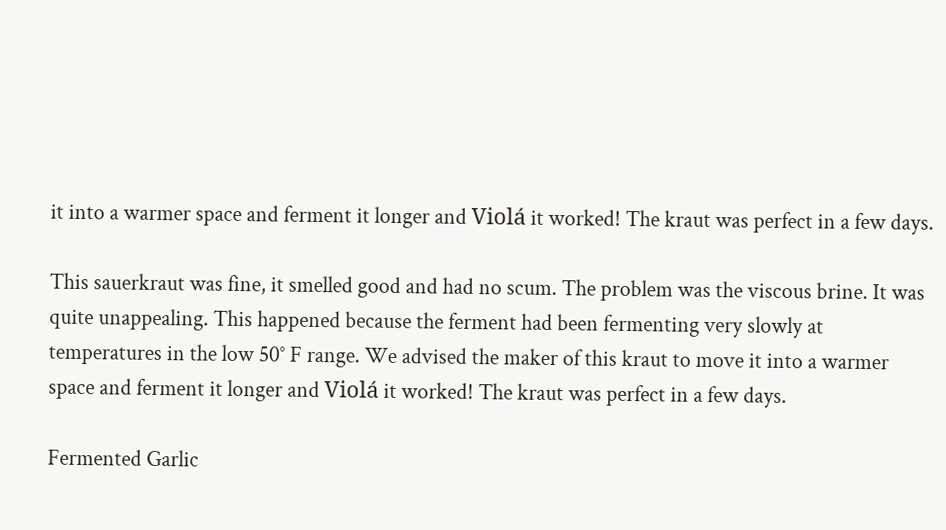it into a warmer space and ferment it longer and Violá it worked! The kraut was perfect in a few days.

This sauerkraut was fine, it smelled good and had no scum. The problem was the viscous brine. It was quite unappealing. This happened because the ferment had been fermenting very slowly at temperatures in the low 50° F range. We advised the maker of this kraut to move it into a warmer space and ferment it longer and Violá it worked! The kraut was perfect in a few days.

Fermented Garlic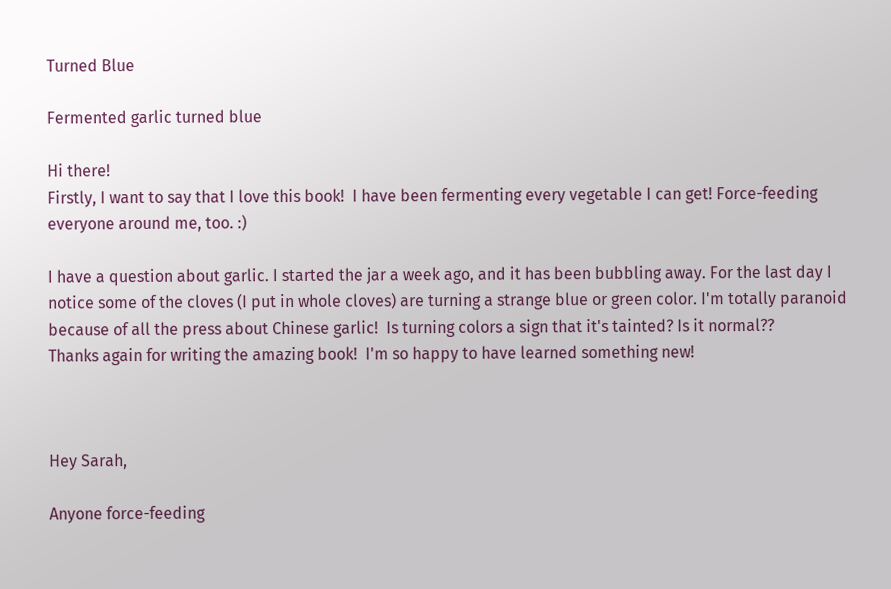Turned Blue

Fermented garlic turned blue

Hi there!
Firstly, I want to say that I love this book!  I have been fermenting every vegetable I can get! Force-feeding everyone around me, too. :)

I have a question about garlic. I started the jar a week ago, and it has been bubbling away. For the last day I notice some of the cloves (I put in whole cloves) are turning a strange blue or green color. I'm totally paranoid because of all the press about Chinese garlic!  Is turning colors a sign that it's tainted? Is it normal??
Thanks again for writing the amazing book!  I'm so happy to have learned something new!



Hey Sarah,

Anyone force-feeding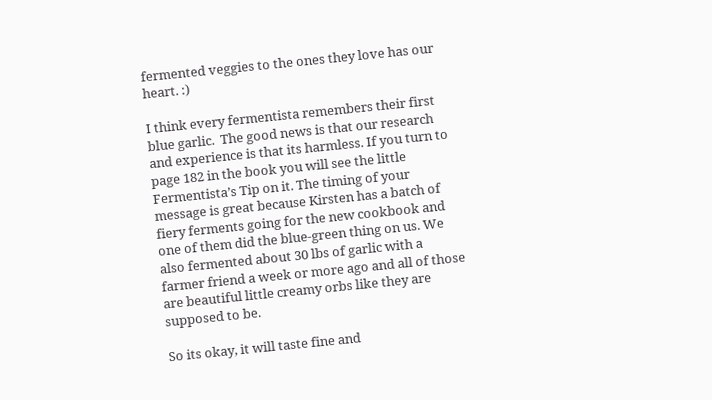fermented veggies to the ones they love has our heart. :)

I think every fermentista remembers their first blue garlic.  The good news is that our research and experience is that its harmless. If you turn to page 182 in the book you will see the little Fermentista’s Tip on it. The timing of your message is great because Kirsten has a batch of fiery ferments going for the new cookbook and one of them did the blue-green thing on us. We also fermented about 30 lbs of garlic with a farmer friend a week or more ago and all of those are beautiful little creamy orbs like they are supposed to be.

So its okay, it will taste fine and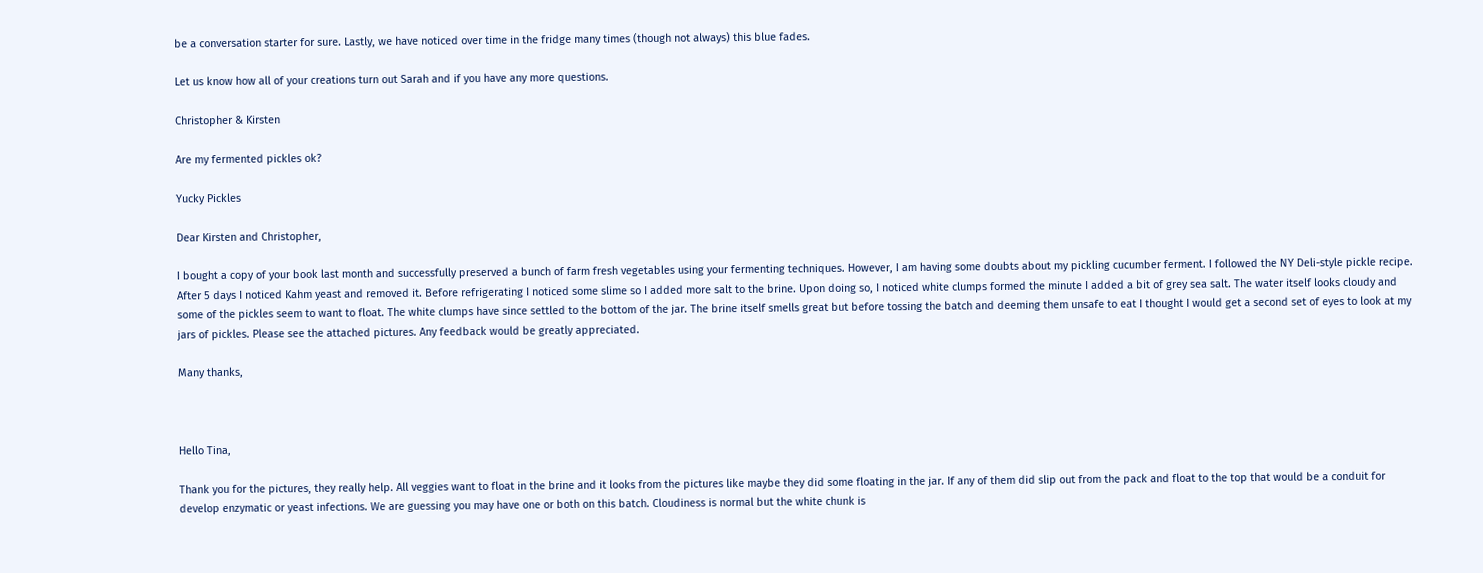be a conversation starter for sure. Lastly, we have noticed over time in the fridge many times (though not always) this blue fades.

Let us know how all of your creations turn out Sarah and if you have any more questions.

Christopher & Kirsten

Are my fermented pickles ok?

Yucky Pickles

Dear Kirsten and Christopher,

I bought a copy of your book last month and successfully preserved a bunch of farm fresh vegetables using your fermenting techniques. However, I am having some doubts about my pickling cucumber ferment. I followed the NY Deli-style pickle recipe. After 5 days I noticed Kahm yeast and removed it. Before refrigerating I noticed some slime so I added more salt to the brine. Upon doing so, I noticed white clumps formed the minute I added a bit of grey sea salt. The water itself looks cloudy and some of the pickles seem to want to float. The white clumps have since settled to the bottom of the jar. The brine itself smells great but before tossing the batch and deeming them unsafe to eat I thought I would get a second set of eyes to look at my jars of pickles. Please see the attached pictures. Any feedback would be greatly appreciated.

Many thanks,



Hello Tina,

Thank you for the pictures, they really help. All veggies want to float in the brine and it looks from the pictures like maybe they did some floating in the jar. If any of them did slip out from the pack and float to the top that would be a conduit for develop enzymatic or yeast infections. We are guessing you may have one or both on this batch. Cloudiness is normal but the white chunk is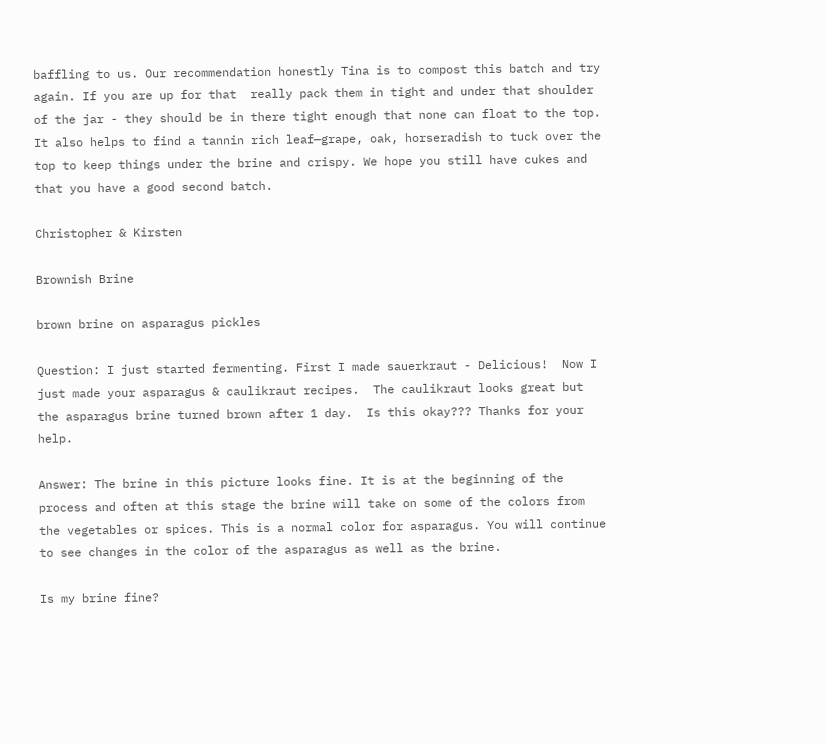baffling to us. Our recommendation honestly Tina is to compost this batch and try again. If you are up for that  really pack them in tight and under that shoulder of the jar - they should be in there tight enough that none can float to the top. It also helps to find a tannin rich leaf—grape, oak, horseradish to tuck over the top to keep things under the brine and crispy. We hope you still have cukes and that you have a good second batch.

Christopher & Kirsten

Brownish Brine

brown brine on asparagus pickles

Question: I just started fermenting. First I made sauerkraut - Delicious!  Now I just made your asparagus & caulikraut recipes.  The caulikraut looks great but the asparagus brine turned brown after 1 day.  Is this okay??? Thanks for your help.

Answer: The brine in this picture looks fine. It is at the beginning of the process and often at this stage the brine will take on some of the colors from the vegetables or spices. This is a normal color for asparagus. You will continue to see changes in the color of the asparagus as well as the brine.

Is my brine fine?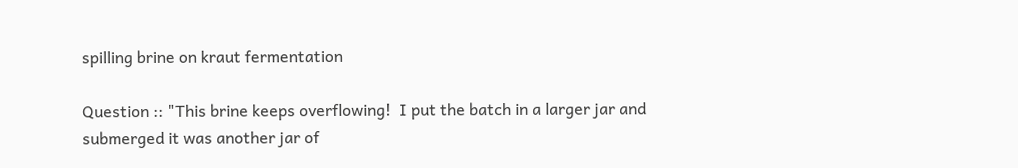spilling brine on kraut fermentation

Question :: "This brine keeps overflowing!  I put the batch in a larger jar and submerged it was another jar of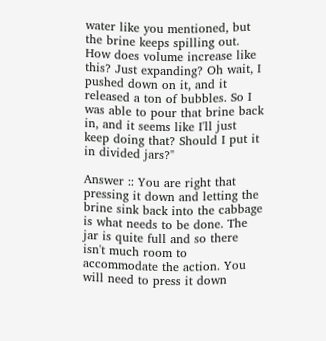water like you mentioned, but the brine keeps spilling out.  How does volume increase like this? Just expanding? Oh wait, I pushed down on it, and it released a ton of bubbles. So I was able to pour that brine back in, and it seems like I'll just keep doing that? Should I put it in divided jars?"

Answer :: You are right that pressing it down and letting the brine sink back into the cabbage is what needs to be done. The jar is quite full and so there isn't much room to accommodate the action. You will need to press it down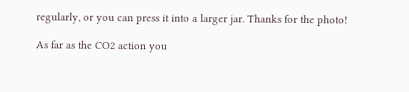regularly, or you can press it into a larger jar. Thanks for the photo!

As far as the CO2 action you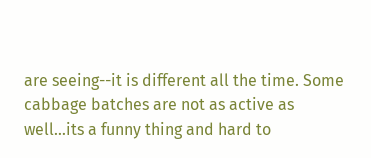are seeing--it is different all the time. Some cabbage batches are not as active as well…its a funny thing and hard to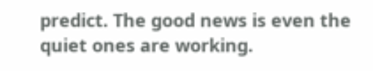predict. The good news is even the quiet ones are working.